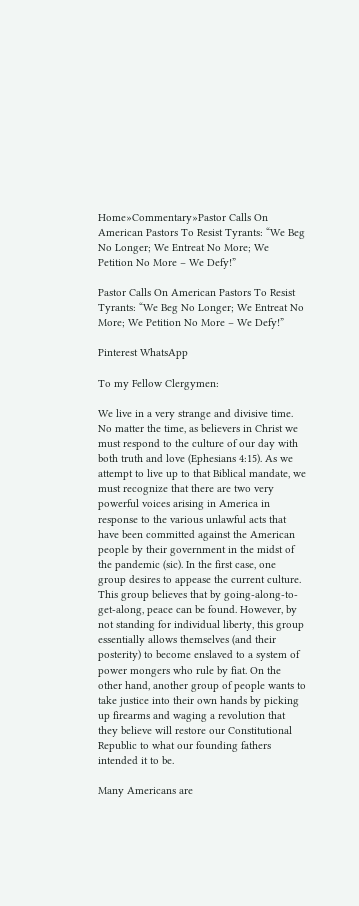Home»Commentary»Pastor Calls On American Pastors To Resist Tyrants: “We Beg No Longer; We Entreat No More; We Petition No More – We Defy!”

Pastor Calls On American Pastors To Resist Tyrants: “We Beg No Longer; We Entreat No More; We Petition No More – We Defy!”

Pinterest WhatsApp

To my Fellow Clergymen:

We live in a very strange and divisive time. No matter the time, as believers in Christ we must respond to the culture of our day with both truth and love (Ephesians 4:15). As we attempt to live up to that Biblical mandate, we must recognize that there are two very powerful voices arising in America in response to the various unlawful acts that have been committed against the American people by their government in the midst of the pandemic (sic). In the first case, one group desires to appease the current culture. This group believes that by going-along-to-get-along, peace can be found. However, by not standing for individual liberty, this group essentially allows themselves (and their posterity) to become enslaved to a system of power mongers who rule by fiat. On the other hand, another group of people wants to take justice into their own hands by picking up firearms and waging a revolution that they believe will restore our Constitutional Republic to what our founding fathers intended it to be.

Many Americans are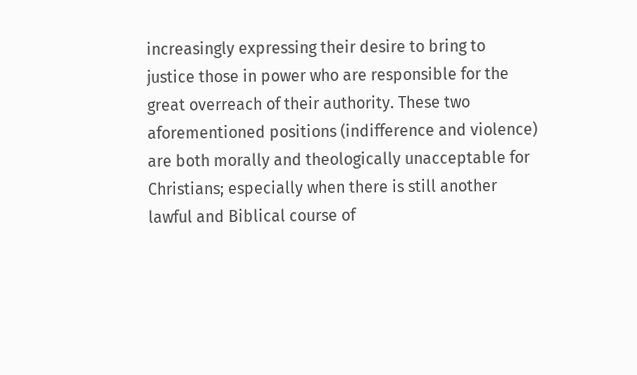increasingly expressing their desire to bring to justice those in power who are responsible for the great overreach of their authority. These two aforementioned positions (indifference and violence) are both morally and theologically unacceptable for Christians; especially when there is still another lawful and Biblical course of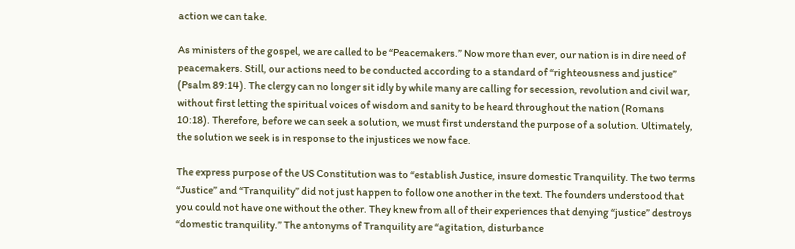action we can take.

As ministers of the gospel, we are called to be “Peacemakers.” Now more than ever, our nation is in dire need of peacemakers. Still, our actions need to be conducted according to a standard of “righteousness and justice” (Psalm 89:14). The clergy can no longer sit idly by while many are calling for secession, revolution and civil war, without first letting the spiritual voices of wisdom and sanity to be heard throughout the nation (Romans 10:18). Therefore, before we can seek a solution, we must first understand the purpose of a solution. Ultimately, the solution we seek is in response to the injustices we now face.

The express purpose of the US Constitution was to “establish Justice, insure domestic Tranquility. The two terms “Justice” and “Tranquility” did not just happen to follow one another in the text. The founders understood that you could not have one without the other. They knew from all of their experiences that denying “justice” destroys “domestic tranquility.” The antonyms of Tranquility are “agitation, disturbance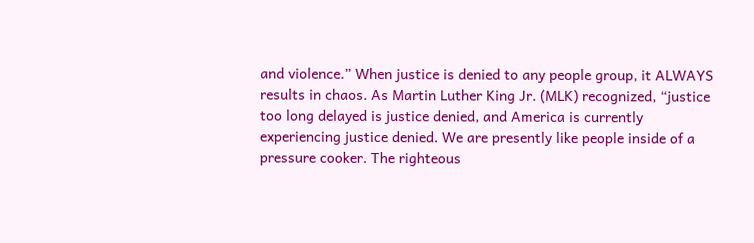and violence.” When justice is denied to any people group, it ALWAYS results in chaos. As Martin Luther King Jr. (MLK) recognized, “justice too long delayed is justice denied, and America is currently experiencing justice denied. We are presently like people inside of a pressure cooker. The righteous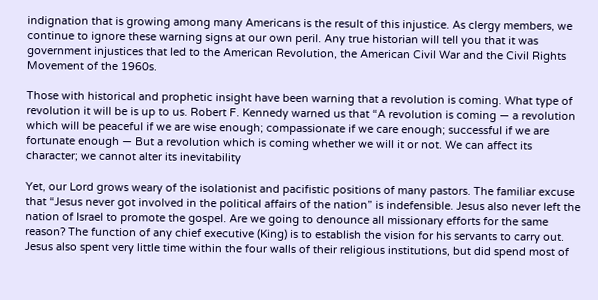indignation that is growing among many Americans is the result of this injustice. As clergy members, we continue to ignore these warning signs at our own peril. Any true historian will tell you that it was government injustices that led to the American Revolution, the American Civil War and the Civil Rights Movement of the 1960s.

Those with historical and prophetic insight have been warning that a revolution is coming. What type of revolution it will be is up to us. Robert F. Kennedy warned us that “A revolution is coming — a revolution which will be peaceful if we are wise enough; compassionate if we care enough; successful if we are fortunate enough — But a revolution which is coming whether we will it or not. We can affect its character; we cannot alter its inevitability

Yet, our Lord grows weary of the isolationist and pacifistic positions of many pastors. The familiar excuse that “Jesus never got involved in the political affairs of the nation” is indefensible. Jesus also never left the nation of Israel to promote the gospel. Are we going to denounce all missionary efforts for the same reason? The function of any chief executive (King) is to establish the vision for his servants to carry out. Jesus also spent very little time within the four walls of their religious institutions, but did spend most of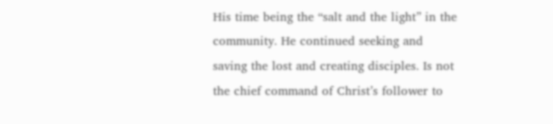His time being the “salt and the light” in the community. He continued seeking and saving the lost and creating disciples. Is not the chief command of Christ’s follower to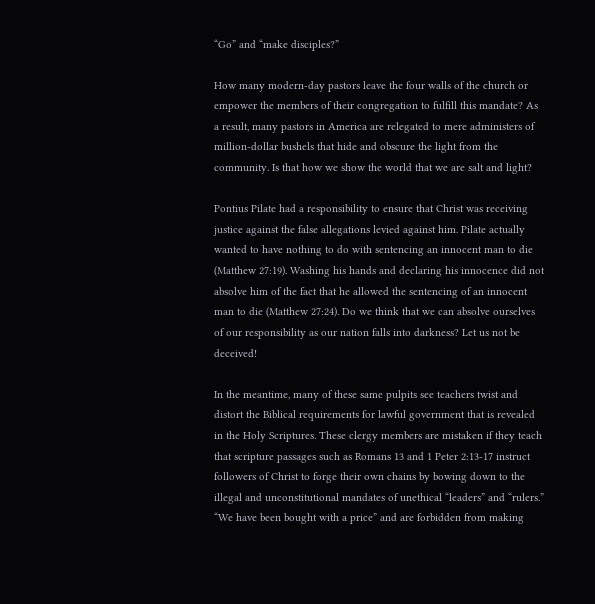“Go” and “make disciples?”

How many modern-day pastors leave the four walls of the church or empower the members of their congregation to fulfill this mandate? As a result, many pastors in America are relegated to mere administers of million-dollar bushels that hide and obscure the light from the community. Is that how we show the world that we are salt and light?

Pontius Pilate had a responsibility to ensure that Christ was receiving justice against the false allegations levied against him. Pilate actually wanted to have nothing to do with sentencing an innocent man to die (Matthew 27:19). Washing his hands and declaring his innocence did not absolve him of the fact that he allowed the sentencing of an innocent man to die (Matthew 27:24). Do we think that we can absolve ourselves of our responsibility as our nation falls into darkness? Let us not be deceived!

In the meantime, many of these same pulpits see teachers twist and distort the Biblical requirements for lawful government that is revealed in the Holy Scriptures. These clergy members are mistaken if they teach that scripture passages such as Romans 13 and 1 Peter 2:13-17 instruct followers of Christ to forge their own chains by bowing down to the illegal and unconstitutional mandates of unethical “leaders” and “rulers.” “We have been bought with a price” and are forbidden from making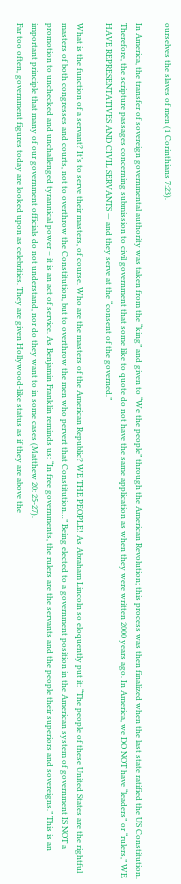ourselves the slaves of men (1 Corinthians 7:23).

In America, the transfer of sovereign governmental authority was taken from the “king” and given to “We the people” through the American Revolution; this process was then finalized when the last state ratified the US Constitution. Therefore, the scripture passages concerning submission to civil government that some like to quote do not have the same application as when they were written 2000 years ago. In America, we DO NOT have “leaders” or “rulers,” WE HAVE REPRESENTATIVES AND CIVIL SERVANTS — and they serve at the “consent of the governed.”

What is the function of a servant? It’s to serve their masters, of course. Who are the masters of the American Republic? WE THE PEOPLE! As Abraham Lincoln so eloquently put it: “The people of these United States are the rightful masters of both congresses and courts, not to overthrow the Constitution, but to overthrow the men who pervert that Constitution…” Being elected to a government position in the American system of government IS NOT a promotion to unchecked and unchallenged tyrannical power – it is an act of service. As Benjamin Franklin reminds us: “In free governments, the rulers are the servants and the people their superiors and sovereigns.” This is an important principle that many of our government officials do not understand, nor do they want to in some cases (Matthew 20: 25-27).
Far too often, government figures today are looked upon as celebrities. They are given Hollywood-like status as if they are above the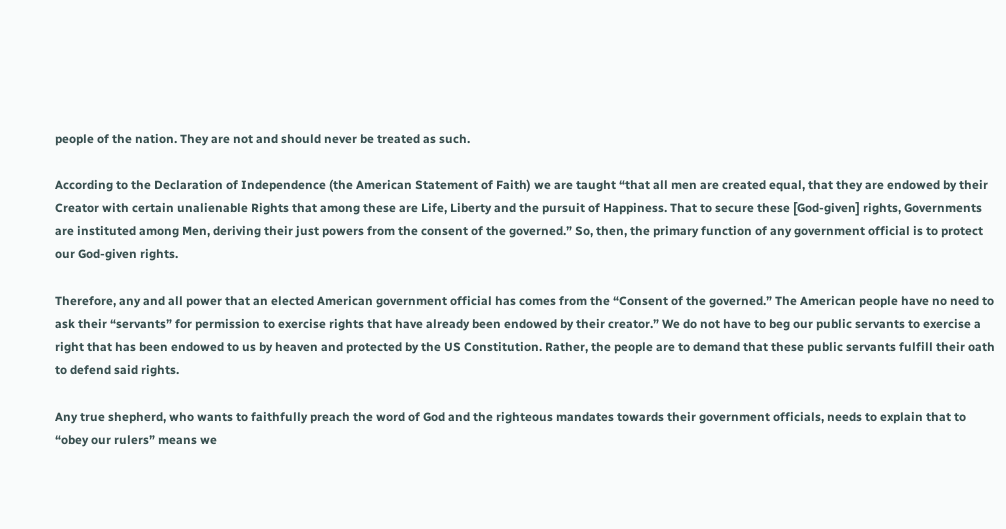people of the nation. They are not and should never be treated as such.

According to the Declaration of Independence (the American Statement of Faith) we are taught “that all men are created equal, that they are endowed by their Creator with certain unalienable Rights that among these are Life, Liberty and the pursuit of Happiness. That to secure these [God-given] rights, Governments are instituted among Men, deriving their just powers from the consent of the governed.” So, then, the primary function of any government official is to protect our God-given rights.

Therefore, any and all power that an elected American government official has comes from the “Consent of the governed.” The American people have no need to ask their “servants” for permission to exercise rights that have already been endowed by their creator.” We do not have to beg our public servants to exercise a right that has been endowed to us by heaven and protected by the US Constitution. Rather, the people are to demand that these public servants fulfill their oath to defend said rights.

Any true shepherd, who wants to faithfully preach the word of God and the righteous mandates towards their government officials, needs to explain that to “obey our rulers” means we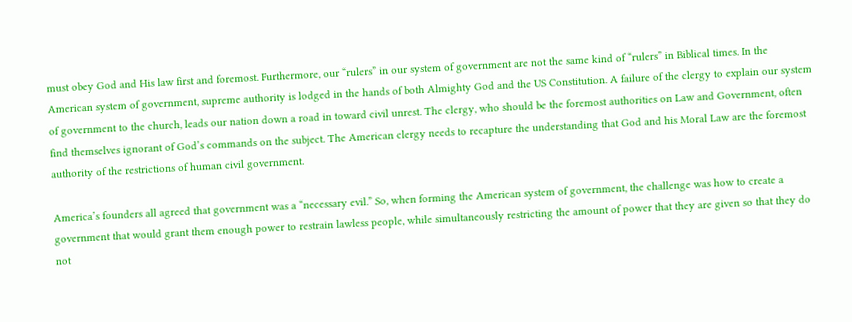must obey God and His law first and foremost. Furthermore, our “rulers” in our system of government are not the same kind of “rulers” in Biblical times. In the American system of government, supreme authority is lodged in the hands of both Almighty God and the US Constitution. A failure of the clergy to explain our system of government to the church, leads our nation down a road in toward civil unrest. The clergy, who should be the foremost authorities on Law and Government, often find themselves ignorant of God’s commands on the subject. The American clergy needs to recapture the understanding that God and his Moral Law are the foremost authority of the restrictions of human civil government.

America’s founders all agreed that government was a “necessary evil.” So, when forming the American system of government, the challenge was how to create a government that would grant them enough power to restrain lawless people, while simultaneously restricting the amount of power that they are given so that they do not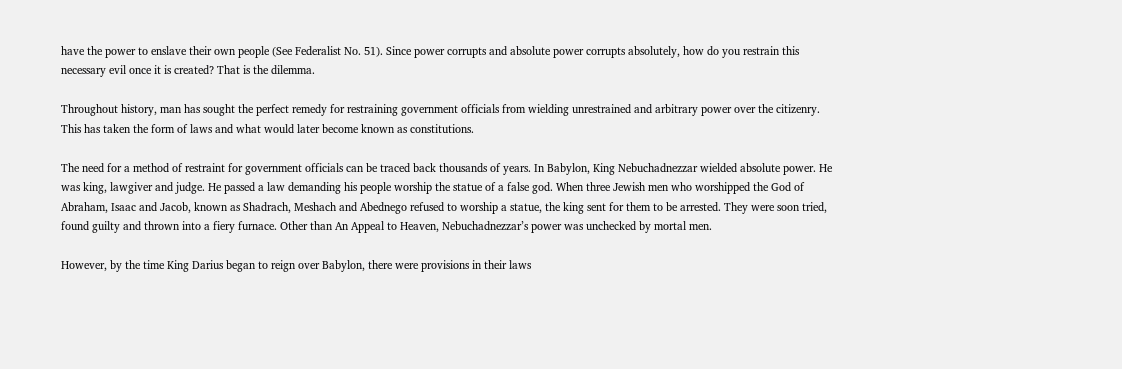have the power to enslave their own people (See Federalist No. 51). Since power corrupts and absolute power corrupts absolutely, how do you restrain this necessary evil once it is created? That is the dilemma.

Throughout history, man has sought the perfect remedy for restraining government officials from wielding unrestrained and arbitrary power over the citizenry. This has taken the form of laws and what would later become known as constitutions.

The need for a method of restraint for government officials can be traced back thousands of years. In Babylon, King Nebuchadnezzar wielded absolute power. He was king, lawgiver and judge. He passed a law demanding his people worship the statue of a false god. When three Jewish men who worshipped the God of Abraham, Isaac and Jacob, known as Shadrach, Meshach and Abednego refused to worship a statue, the king sent for them to be arrested. They were soon tried, found guilty and thrown into a fiery furnace. Other than An Appeal to Heaven, Nebuchadnezzar’s power was unchecked by mortal men.

However, by the time King Darius began to reign over Babylon, there were provisions in their laws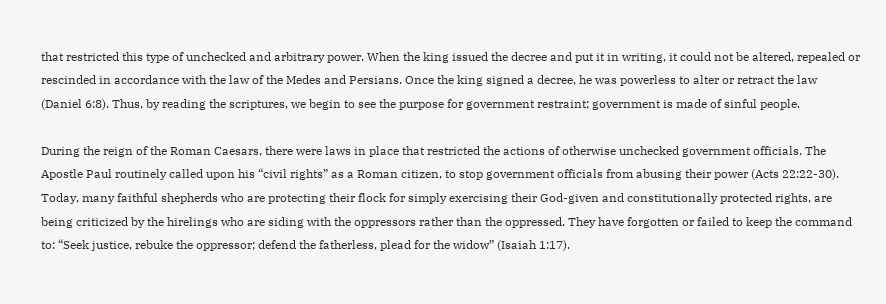that restricted this type of unchecked and arbitrary power. When the king issued the decree and put it in writing, it could not be altered, repealed or rescinded in accordance with the law of the Medes and Persians. Once the king signed a decree, he was powerless to alter or retract the law (Daniel 6:8). Thus, by reading the scriptures, we begin to see the purpose for government restraint; government is made of sinful people.

During the reign of the Roman Caesars, there were laws in place that restricted the actions of otherwise unchecked government officials. The Apostle Paul routinely called upon his “civil rights” as a Roman citizen, to stop government officials from abusing their power (Acts 22:22-30). Today, many faithful shepherds who are protecting their flock for simply exercising their God-given and constitutionally protected rights, are being criticized by the hirelings who are siding with the oppressors rather than the oppressed. They have forgotten or failed to keep the command to: “Seek justice, rebuke the oppressor; defend the fatherless, plead for the widow” (Isaiah 1:17).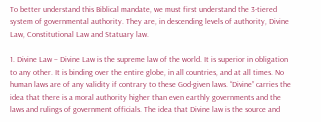To better understand this Biblical mandate, we must first understand the 3-tiered system of governmental authority. They are, in descending levels of authority, Divine Law, Constitutional Law and Statuary law.

1. Divine Law – Divine Law is the supreme law of the world. It is superior in obligation to any other. It is binding over the entire globe, in all countries, and at all times. No human laws are of any validity if contrary to these God-given laws. “Divine” carries the idea that there is a moral authority higher than even earthly governments and the laws and rulings of government officials. The idea that Divine law is the source and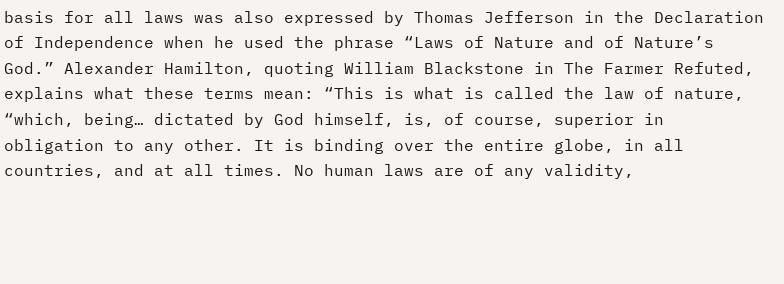basis for all laws was also expressed by Thomas Jefferson in the Declaration of Independence when he used the phrase “Laws of Nature and of Nature’s God.” Alexander Hamilton, quoting William Blackstone in The Farmer Refuted, explains what these terms mean: “This is what is called the law of nature, “which, being… dictated by God himself, is, of course, superior in obligation to any other. It is binding over the entire globe, in all countries, and at all times. No human laws are of any validity,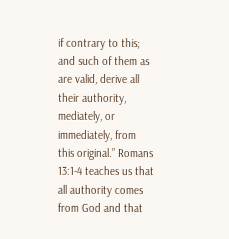if contrary to this; and such of them as are valid, derive all their authority, mediately, or immediately, from this original.” Romans 13:1-4 teaches us that all authority comes from God and that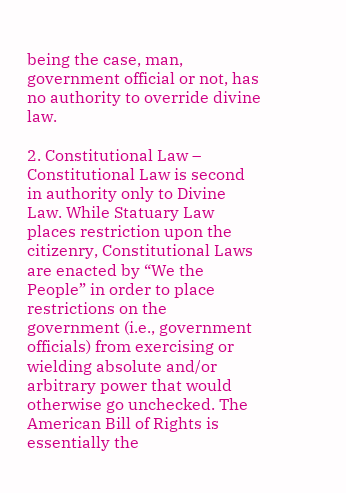being the case, man, government official or not, has no authority to override divine law.

2. Constitutional Law – Constitutional Law is second in authority only to Divine Law. While Statuary Law places restriction upon the citizenry, Constitutional Laws are enacted by “We the People” in order to place restrictions on the government (i.e., government officials) from exercising or wielding absolute and/or arbitrary power that would otherwise go unchecked. The American Bill of Rights is essentially the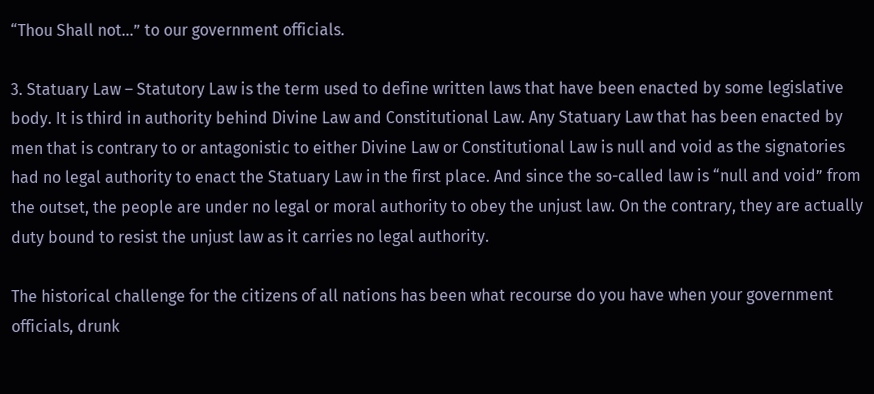“Thou Shall not…” to our government officials.

3. Statuary Law – Statutory Law is the term used to define written laws that have been enacted by some legislative body. It is third in authority behind Divine Law and Constitutional Law. Any Statuary Law that has been enacted by men that is contrary to or antagonistic to either Divine Law or Constitutional Law is null and void as the signatories had no legal authority to enact the Statuary Law in the first place. And since the so-called law is “null and void” from the outset, the people are under no legal or moral authority to obey the unjust law. On the contrary, they are actually duty bound to resist the unjust law as it carries no legal authority.

The historical challenge for the citizens of all nations has been what recourse do you have when your government officials, drunk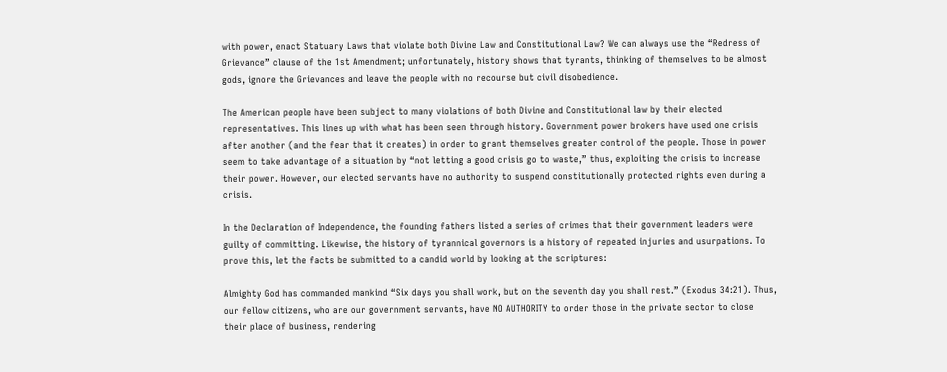with power, enact Statuary Laws that violate both Divine Law and Constitutional Law? We can always use the “Redress of Grievance” clause of the 1st Amendment; unfortunately, history shows that tyrants, thinking of themselves to be almost gods, ignore the Grievances and leave the people with no recourse but civil disobedience.

The American people have been subject to many violations of both Divine and Constitutional law by their elected representatives. This lines up with what has been seen through history. Government power brokers have used one crisis after another (and the fear that it creates) in order to grant themselves greater control of the people. Those in power seem to take advantage of a situation by “not letting a good crisis go to waste,” thus, exploiting the crisis to increase their power. However, our elected servants have no authority to suspend constitutionally protected rights even during a crisis.

In the Declaration of Independence, the founding fathers listed a series of crimes that their government leaders were guilty of committing. Likewise, the history of tyrannical governors is a history of repeated injuries and usurpations. To prove this, let the facts be submitted to a candid world by looking at the scriptures:

Almighty God has commanded mankind “Six days you shall work, but on the seventh day you shall rest.” (Exodus 34:21). Thus, our fellow citizens, who are our government servants, have NO AUTHORITY to order those in the private sector to close their place of business, rendering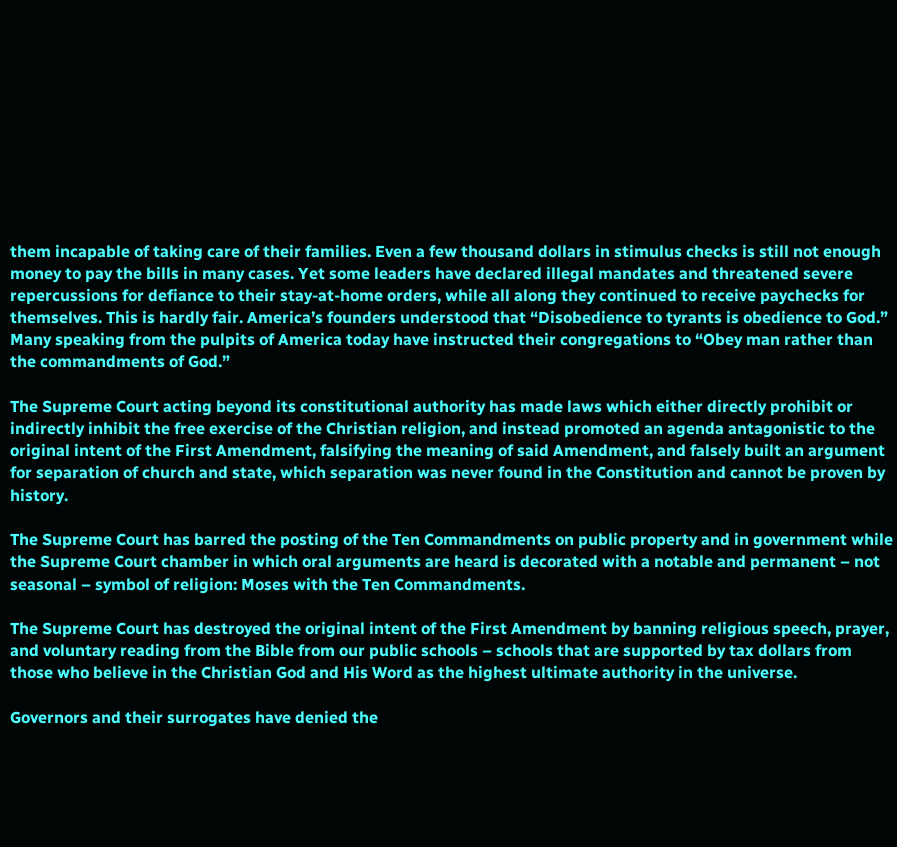them incapable of taking care of their families. Even a few thousand dollars in stimulus checks is still not enough money to pay the bills in many cases. Yet some leaders have declared illegal mandates and threatened severe repercussions for defiance to their stay-at-home orders, while all along they continued to receive paychecks for themselves. This is hardly fair. America’s founders understood that “Disobedience to tyrants is obedience to God.” Many speaking from the pulpits of America today have instructed their congregations to “Obey man rather than the commandments of God.”

The Supreme Court acting beyond its constitutional authority has made laws which either directly prohibit or indirectly inhibit the free exercise of the Christian religion, and instead promoted an agenda antagonistic to the original intent of the First Amendment, falsifying the meaning of said Amendment, and falsely built an argument for separation of church and state, which separation was never found in the Constitution and cannot be proven by history.

The Supreme Court has barred the posting of the Ten Commandments on public property and in government while the Supreme Court chamber in which oral arguments are heard is decorated with a notable and permanent – not seasonal – symbol of religion: Moses with the Ten Commandments.

The Supreme Court has destroyed the original intent of the First Amendment by banning religious speech, prayer, and voluntary reading from the Bible from our public schools – schools that are supported by tax dollars from those who believe in the Christian God and His Word as the highest ultimate authority in the universe.

Governors and their surrogates have denied the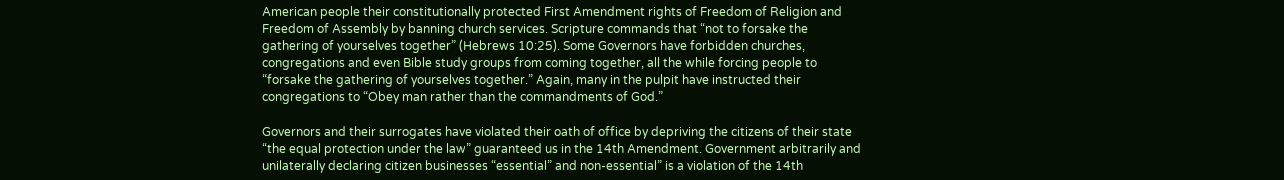American people their constitutionally protected First Amendment rights of Freedom of Religion and Freedom of Assembly by banning church services. Scripture commands that “not to forsake the gathering of yourselves together” (Hebrews 10:25). Some Governors have forbidden churches, congregations and even Bible study groups from coming together, all the while forcing people to “forsake the gathering of yourselves together.” Again, many in the pulpit have instructed their congregations to “Obey man rather than the commandments of God.”

Governors and their surrogates have violated their oath of office by depriving the citizens of their state “the equal protection under the law” guaranteed us in the 14th Amendment. Government arbitrarily and unilaterally declaring citizen businesses “essential” and non-essential” is a violation of the 14th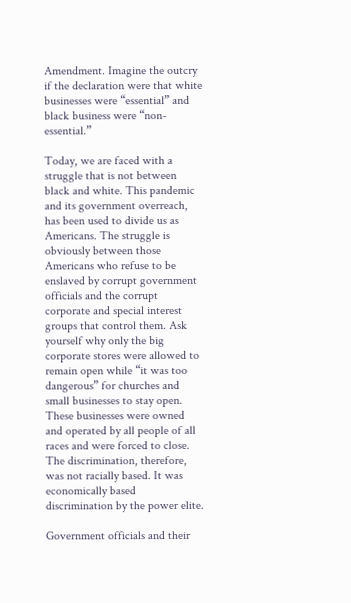Amendment. Imagine the outcry if the declaration were that white businesses were “essential” and black business were “non-essential.”

Today, we are faced with a struggle that is not between black and white. This pandemic and its government overreach, has been used to divide us as Americans. The struggle is obviously between those Americans who refuse to be enslaved by corrupt government officials and the corrupt corporate and special interest groups that control them. Ask yourself why only the big corporate stores were allowed to remain open while “it was too dangerous” for churches and small businesses to stay open. These businesses were owned and operated by all people of all races and were forced to close. The discrimination, therefore, was not racially based. It was economically based discrimination by the power elite.

Government officials and their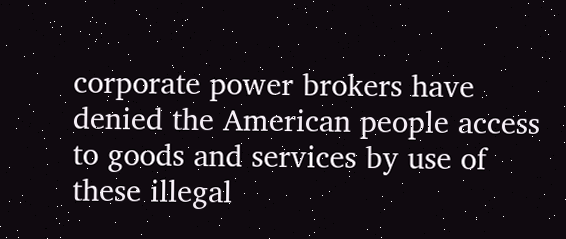corporate power brokers have denied the American people access to goods and services by use of these illegal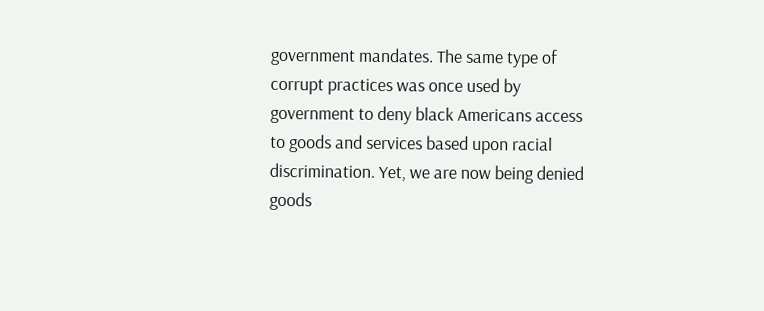government mandates. The same type of corrupt practices was once used by government to deny black Americans access to goods and services based upon racial discrimination. Yet, we are now being denied goods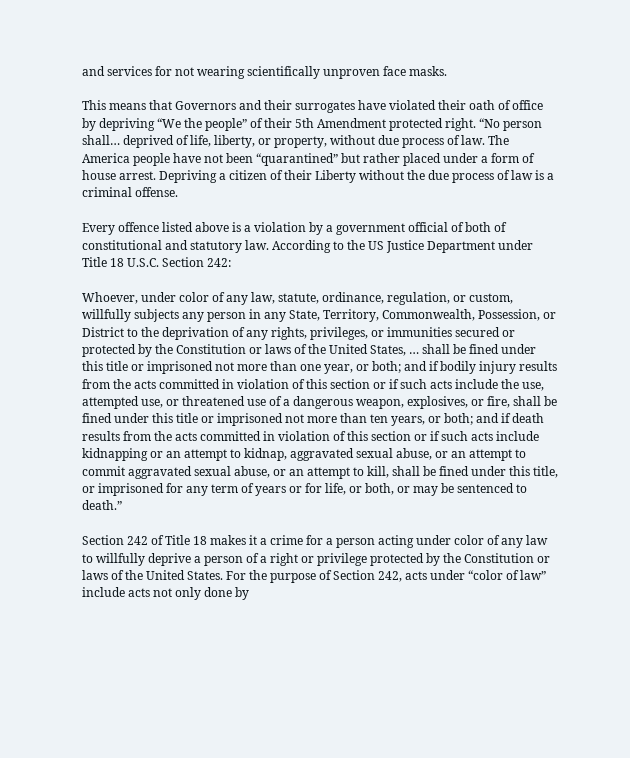and services for not wearing scientifically unproven face masks.

This means that Governors and their surrogates have violated their oath of office by depriving “We the people” of their 5th Amendment protected right. “No person shall… deprived of life, liberty, or property, without due process of law. The America people have not been “quarantined” but rather placed under a form of house arrest. Depriving a citizen of their Liberty without the due process of law is a criminal offense.

Every offence listed above is a violation by a government official of both of constitutional and statutory law. According to the US Justice Department under Title 18 U.S.C. Section 242:

Whoever, under color of any law, statute, ordinance, regulation, or custom, willfully subjects any person in any State, Territory, Commonwealth, Possession, or District to the deprivation of any rights, privileges, or immunities secured or protected by the Constitution or laws of the United States, … shall be fined under this title or imprisoned not more than one year, or both; and if bodily injury results from the acts committed in violation of this section or if such acts include the use, attempted use, or threatened use of a dangerous weapon, explosives, or fire, shall be fined under this title or imprisoned not more than ten years, or both; and if death results from the acts committed in violation of this section or if such acts include kidnapping or an attempt to kidnap, aggravated sexual abuse, or an attempt to commit aggravated sexual abuse, or an attempt to kill, shall be fined under this title, or imprisoned for any term of years or for life, or both, or may be sentenced to death.”

Section 242 of Title 18 makes it a crime for a person acting under color of any law to willfully deprive a person of a right or privilege protected by the Constitution or laws of the United States. For the purpose of Section 242, acts under “color of law” include acts not only done by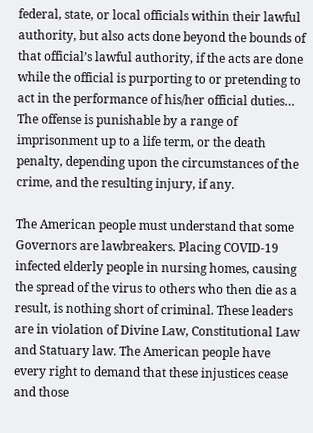federal, state, or local officials within their lawful authority, but also acts done beyond the bounds of that official’s lawful authority, if the acts are done while the official is purporting to or pretending to act in the performance of his/her official duties… The offense is punishable by a range of imprisonment up to a life term, or the death penalty, depending upon the circumstances of the crime, and the resulting injury, if any.

The American people must understand that some Governors are lawbreakers. Placing COVID-19 infected elderly people in nursing homes, causing the spread of the virus to others who then die as a result, is nothing short of criminal. These leaders are in violation of Divine Law, Constitutional Law and Statuary law. The American people have every right to demand that these injustices cease and those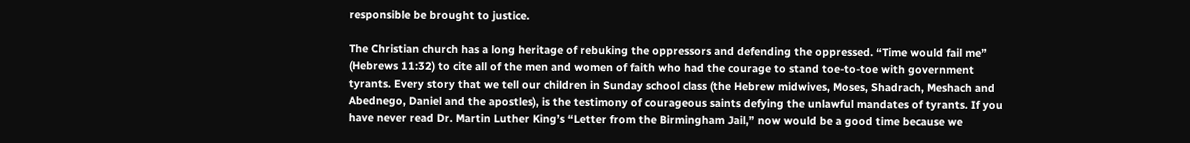responsible be brought to justice.

The Christian church has a long heritage of rebuking the oppressors and defending the oppressed. “Time would fail me” (Hebrews 11:32) to cite all of the men and women of faith who had the courage to stand toe-to-toe with government tyrants. Every story that we tell our children in Sunday school class (the Hebrew midwives, Moses, Shadrach, Meshach and Abednego, Daniel and the apostles), is the testimony of courageous saints defying the unlawful mandates of tyrants. If you have never read Dr. Martin Luther King’s “Letter from the Birmingham Jail,” now would be a good time because we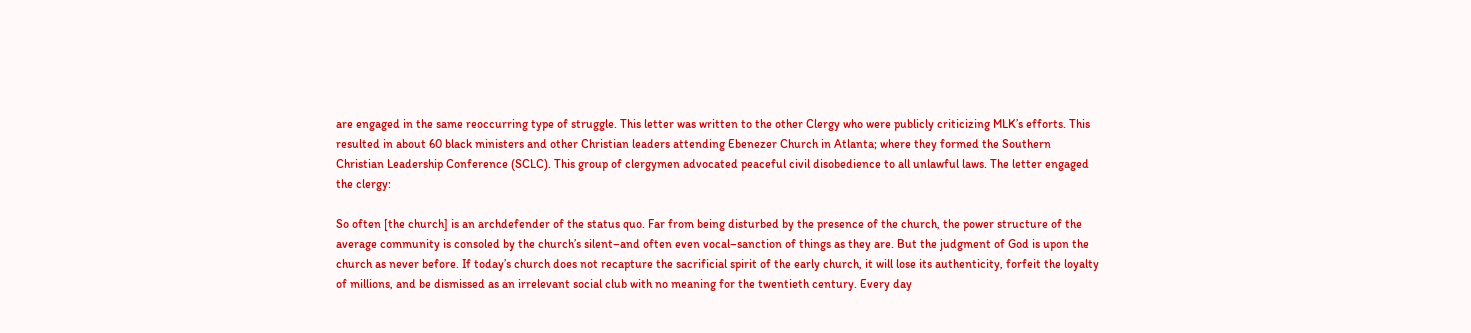are engaged in the same reoccurring type of struggle. This letter was written to the other Clergy who were publicly criticizing MLK’s efforts. This resulted in about 60 black ministers and other Christian leaders attending Ebenezer Church in Atlanta; where they formed the Southern Christian Leadership Conference (SCLC). This group of clergymen advocated peaceful civil disobedience to all unlawful laws. The letter engaged the clergy:

So often [the church] is an archdefender of the status quo. Far from being disturbed by the presence of the church, the power structure of the average community is consoled by the church’s silent–and often even vocal–sanction of things as they are. But the judgment of God is upon the church as never before. If today’s church does not recapture the sacrificial spirit of the early church, it will lose its authenticity, forfeit the loyalty of millions, and be dismissed as an irrelevant social club with no meaning for the twentieth century. Every day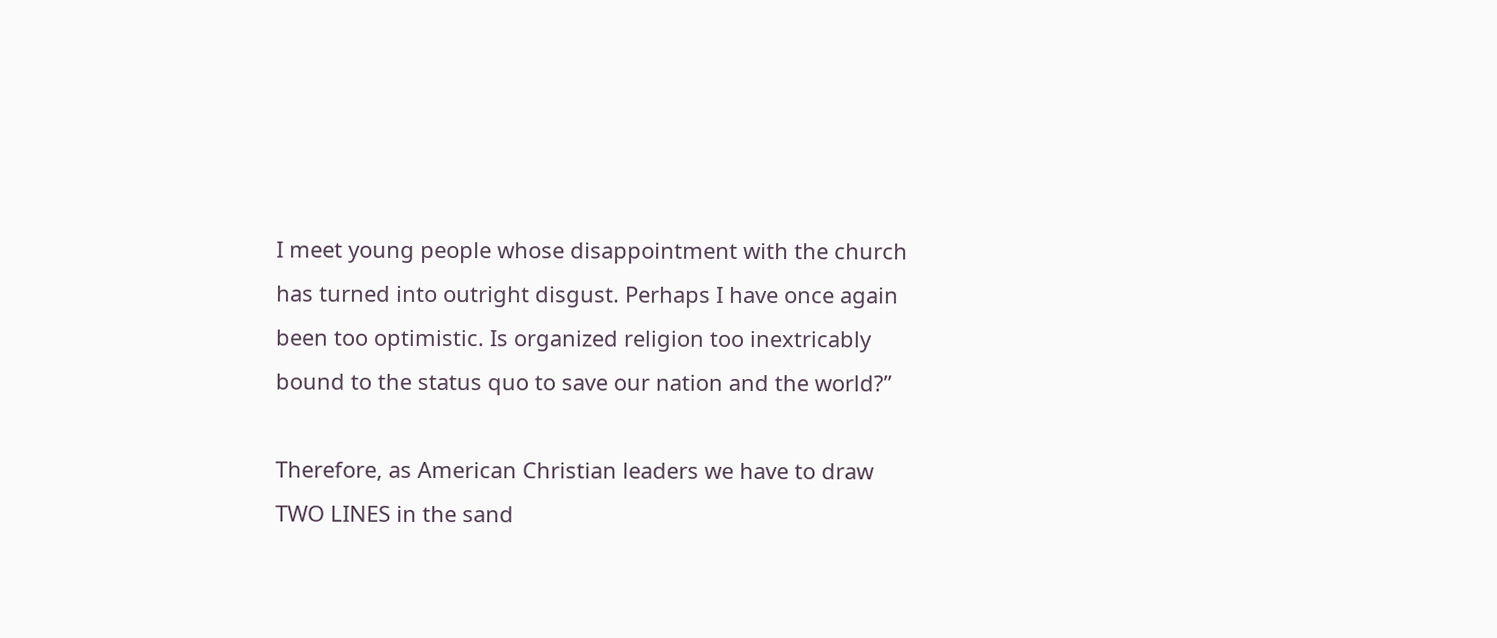I meet young people whose disappointment with the church has turned into outright disgust. Perhaps I have once again been too optimistic. Is organized religion too inextricably bound to the status quo to save our nation and the world?”

Therefore, as American Christian leaders we have to draw TWO LINES in the sand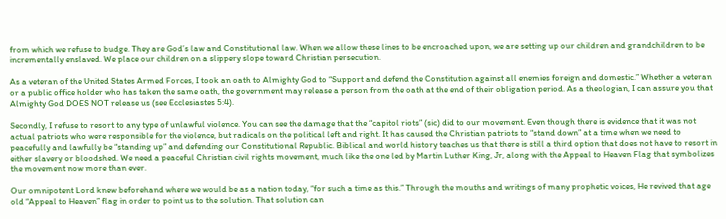from which we refuse to budge. They are God’s law and Constitutional law. When we allow these lines to be encroached upon, we are setting up our children and grandchildren to be incrementally enslaved. We place our children on a slippery slope toward Christian persecution.

As a veteran of the United States Armed Forces, I took an oath to Almighty God to “Support and defend the Constitution against all enemies foreign and domestic.” Whether a veteran or a public office holder who has taken the same oath, the government may release a person from the oath at the end of their obligation period. As a theologian, I can assure you that Almighty God DOES NOT release us (see Ecclesiastes 5:4).

Secondly, I refuse to resort to any type of unlawful violence. You can see the damage that the “capitol riots” (sic) did to our movement. Even though there is evidence that it was not actual patriots who were responsible for the violence, but radicals on the political left and right. It has caused the Christian patriots to “stand down” at a time when we need to peacefully and lawfully be “standing up” and defending our Constitutional Republic. Biblical and world history teaches us that there is still a third option that does not have to resort in either slavery or bloodshed. We need a peaceful Christian civil rights movement, much like the one led by Martin Luther King, Jr, along with the Appeal to Heaven Flag that symbolizes the movement now more than ever.

Our omnipotent Lord knew beforehand where we would be as a nation today, “for such a time as this.” Through the mouths and writings of many prophetic voices, He revived that age old “Appeal to Heaven” flag in order to point us to the solution. That solution can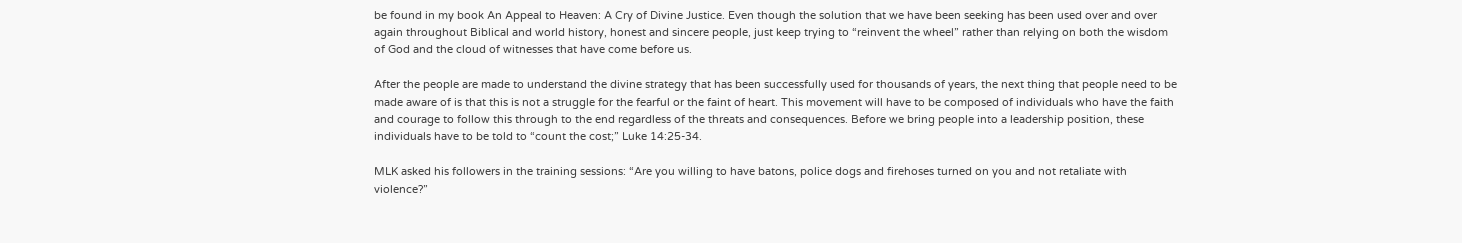be found in my book An Appeal to Heaven: A Cry of Divine Justice. Even though the solution that we have been seeking has been used over and over again throughout Biblical and world history, honest and sincere people, just keep trying to “reinvent the wheel” rather than relying on both the wisdom of God and the cloud of witnesses that have come before us.

After the people are made to understand the divine strategy that has been successfully used for thousands of years, the next thing that people need to be made aware of is that this is not a struggle for the fearful or the faint of heart. This movement will have to be composed of individuals who have the faith and courage to follow this through to the end regardless of the threats and consequences. Before we bring people into a leadership position, these individuals have to be told to “count the cost;” Luke 14:25-34.

MLK asked his followers in the training sessions: “Are you willing to have batons, police dogs and firehoses turned on you and not retaliate with violence?”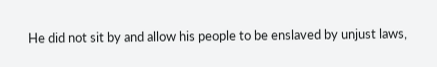He did not sit by and allow his people to be enslaved by unjust laws,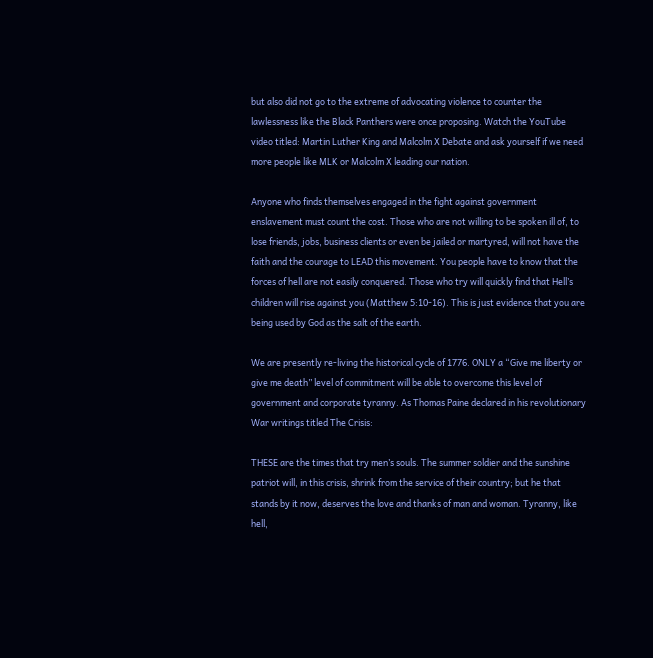but also did not go to the extreme of advocating violence to counter the lawlessness like the Black Panthers were once proposing. Watch the YouTube video titled: Martin Luther King and Malcolm X Debate and ask yourself if we need more people like MLK or Malcolm X leading our nation.

Anyone who finds themselves engaged in the fight against government enslavement must count the cost. Those who are not willing to be spoken ill of, to lose friends, jobs, business clients or even be jailed or martyred, will not have the faith and the courage to LEAD this movement. You people have to know that the forces of hell are not easily conquered. Those who try will quickly find that Hell’s children will rise against you (Matthew 5:10-16). This is just evidence that you are being used by God as the salt of the earth.

We are presently re-living the historical cycle of 1776. ONLY a “Give me liberty or give me death” level of commitment will be able to overcome this level of government and corporate tyranny. As Thomas Paine declared in his revolutionary War writings titled The Crisis:

THESE are the times that try men’s souls. The summer soldier and the sunshine patriot will, in this crisis, shrink from the service of their country; but he that stands by it now, deserves the love and thanks of man and woman. Tyranny, like hell,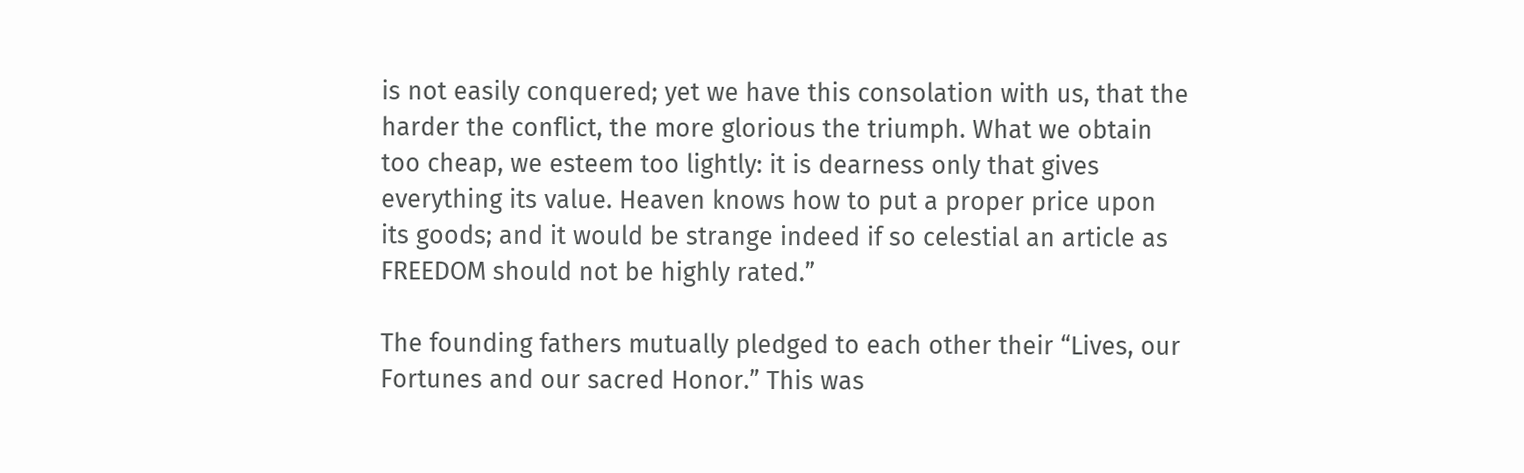is not easily conquered; yet we have this consolation with us, that the harder the conflict, the more glorious the triumph. What we obtain too cheap, we esteem too lightly: it is dearness only that gives everything its value. Heaven knows how to put a proper price upon its goods; and it would be strange indeed if so celestial an article as FREEDOM should not be highly rated.”

The founding fathers mutually pledged to each other their “Lives, our Fortunes and our sacred Honor.” This was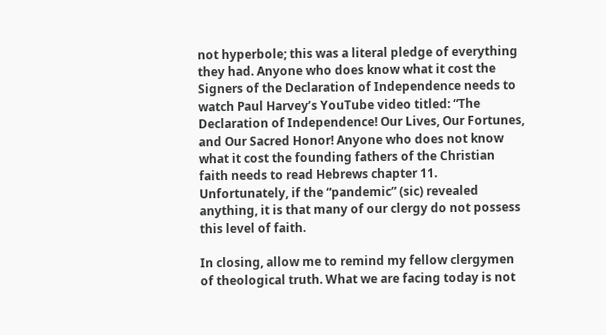not hyperbole; this was a literal pledge of everything they had. Anyone who does know what it cost the Signers of the Declaration of Independence needs to watch Paul Harvey’s YouTube video titled: “The Declaration of Independence! Our Lives, Our Fortunes, and Our Sacred Honor! Anyone who does not know what it cost the founding fathers of the Christian faith needs to read Hebrews chapter 11. Unfortunately, if the “pandemic” (sic) revealed anything, it is that many of our clergy do not possess this level of faith.

In closing, allow me to remind my fellow clergymen of theological truth. What we are facing today is not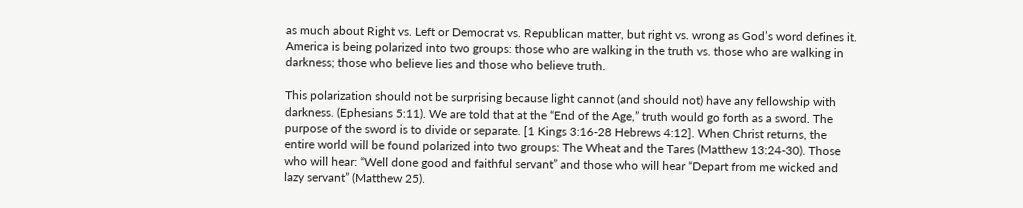as much about Right vs. Left or Democrat vs. Republican matter, but right vs. wrong as God’s word defines it. America is being polarized into two groups: those who are walking in the truth vs. those who are walking in darkness; those who believe lies and those who believe truth.

This polarization should not be surprising because light cannot (and should not) have any fellowship with darkness. (Ephesians 5:11). We are told that at the “End of the Age,” truth would go forth as a sword. The purpose of the sword is to divide or separate. [1 Kings 3:16-28 Hebrews 4:12]. When Christ returns, the entire world will be found polarized into two groups: The Wheat and the Tares (Matthew 13:24-30). Those who will hear: “Well done good and faithful servant” and those who will hear “Depart from me wicked and lazy servant” (Matthew 25).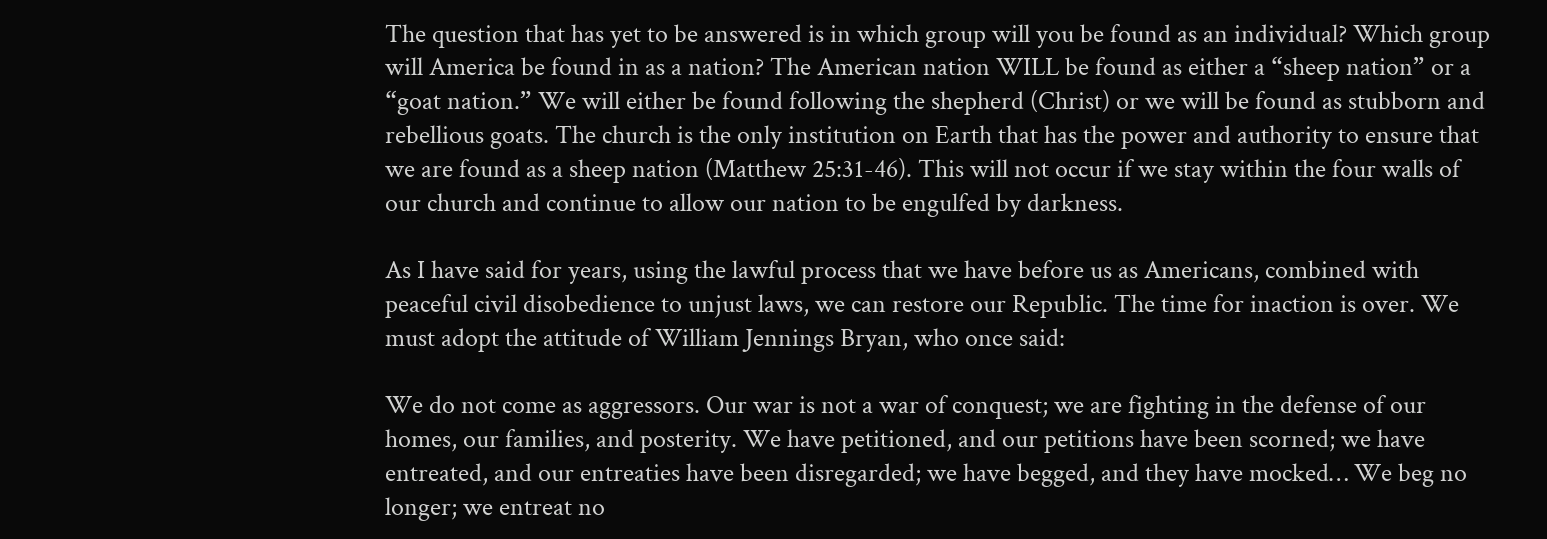The question that has yet to be answered is in which group will you be found as an individual? Which group will America be found in as a nation? The American nation WILL be found as either a “sheep nation” or a “goat nation.” We will either be found following the shepherd (Christ) or we will be found as stubborn and rebellious goats. The church is the only institution on Earth that has the power and authority to ensure that we are found as a sheep nation (Matthew 25:31-46). This will not occur if we stay within the four walls of our church and continue to allow our nation to be engulfed by darkness.

As I have said for years, using the lawful process that we have before us as Americans, combined with peaceful civil disobedience to unjust laws, we can restore our Republic. The time for inaction is over. We must adopt the attitude of William Jennings Bryan, who once said:

We do not come as aggressors. Our war is not a war of conquest; we are fighting in the defense of our homes, our families, and posterity. We have petitioned, and our petitions have been scorned; we have entreated, and our entreaties have been disregarded; we have begged, and they have mocked… We beg no longer; we entreat no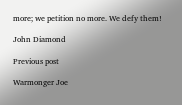more; we petition no more. We defy them!

John Diamond

Previous post

Warmonger Joe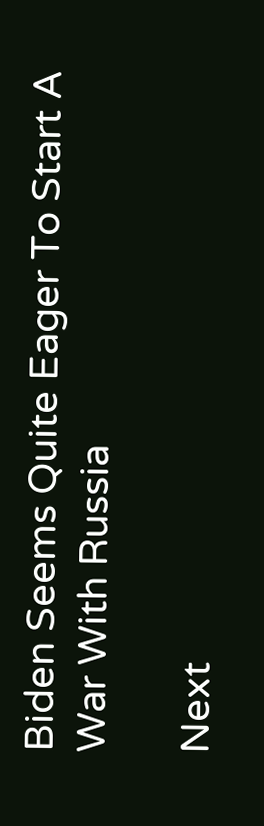Biden Seems Quite Eager To Start A War With Russia

Next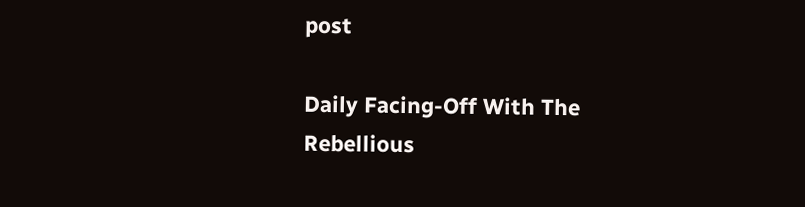post

Daily Facing-Off With The Rebellious